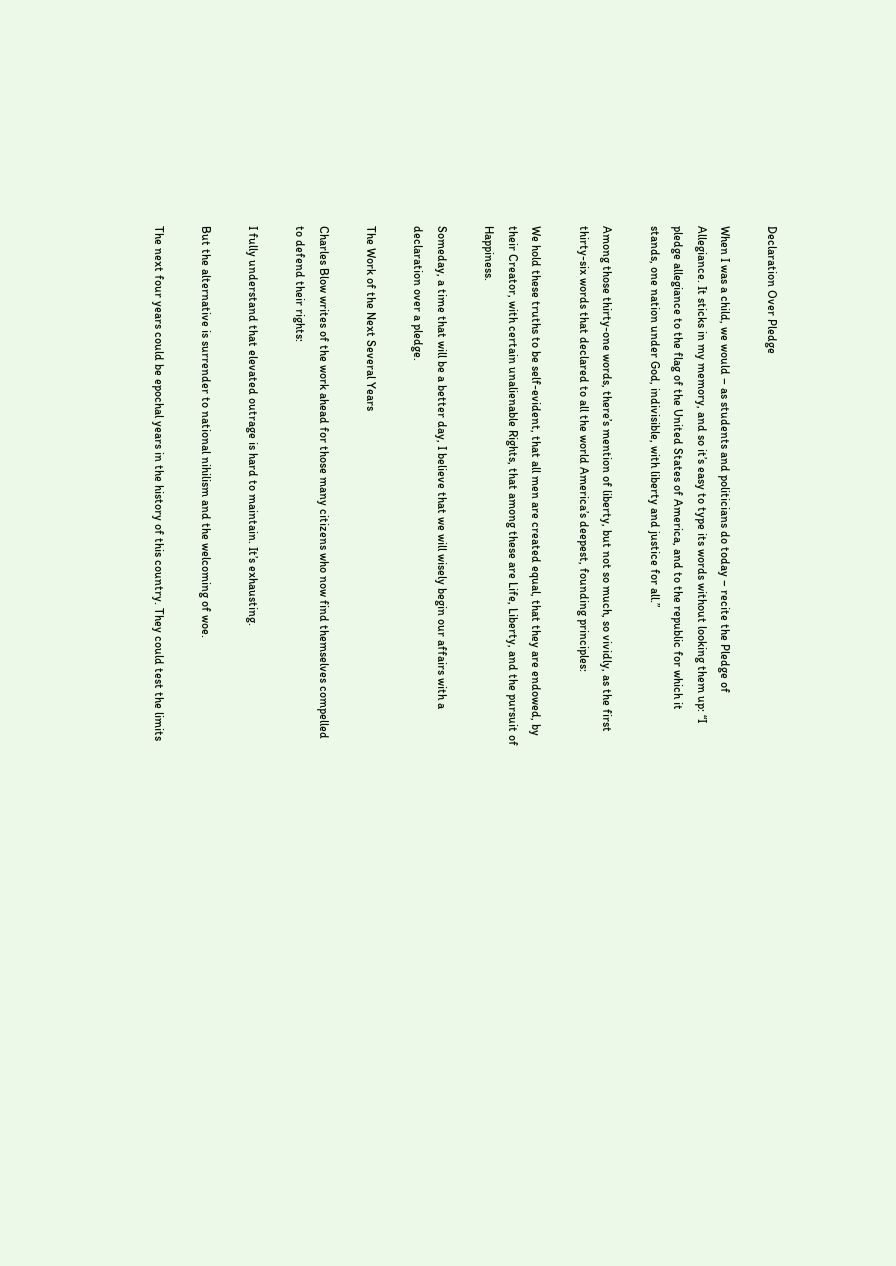Declaration Over Pledge

When I was a child, we would – as students and politicians do today – recite the Pledge of Allegiance. It sticks in my memory, and so it’s easy to type its words without looking them up: “I pledge allegiance to the flag of the United States of America, and to the republic for which it stands, one nation under God, indivisible, with liberty and justice for all.”

Among those thirty-one words, there’s mention of liberty, but not so much, so vividly, as the first thirty-six words that declared to all the world America’s deepest, founding principles:

We hold these truths to be self-evident, that all men are created equal, that they are endowed, by their Creator, with certain unalienable Rights, that among these are Life, Liberty, and the pursuit of Happiness.

Someday, a time that will be a better day, I believe that we will wisely begin our affairs with a declaration over a pledge.

The Work of the Next Several Years

Charles Blow writes of the work ahead for those many citizens who now find themselves compelled to defend their rights:

I fully understand that elevated outrage is hard to maintain. It’s exhausting.

But the alternative is surrender to national nihilism and the welcoming of woe.

The next four years could be epochal years in the history of this country. They could test the limits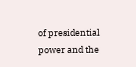of presidential power and the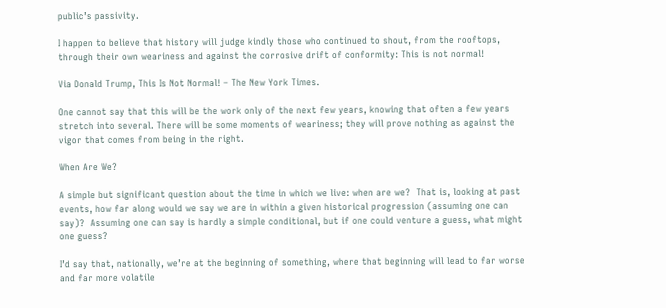public’s passivity.

I happen to believe that history will judge kindly those who continued to shout, from the rooftops, through their own weariness and against the corrosive drift of conformity: This is not normal!

Via Donald Trump, This Is Not Normal! – The New York Times.

One cannot say that this will be the work only of the next few years, knowing that often a few years stretch into several. There will be some moments of weariness; they will prove nothing as against the vigor that comes from being in the right.

When Are We?

A simple but significant question about the time in which we live: when are we?  That is, looking at past events, how far along would we say we are in within a given historical progression (assuming one can say)?  Assuming one can say is hardly a simple conditional, but if one could venture a guess, what might one guess?

I’d say that, nationally, we’re at the beginning of something, where that beginning will lead to far worse and far more volatile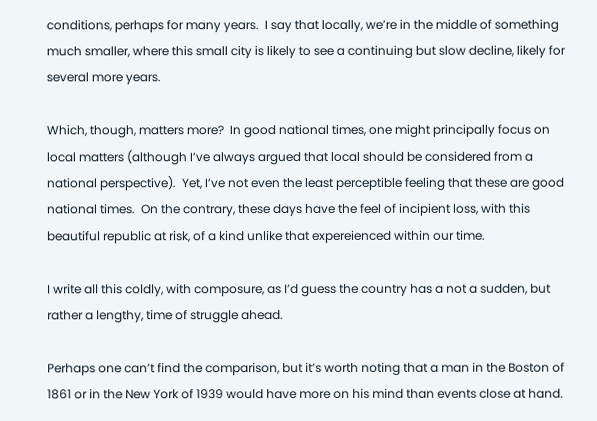conditions, perhaps for many years.  I say that locally, we’re in the middle of something much smaller, where this small city is likely to see a continuing but slow decline, likely for several more years.

Which, though, matters more?  In good national times, one might principally focus on local matters (although I’ve always argued that local should be considered from a national perspective).  Yet, I’ve not even the least perceptible feeling that these are good national times.  On the contrary, these days have the feel of incipient loss, with this beautiful republic at risk, of a kind unlike that expereienced within our time.

I write all this coldly, with composure, as I’d guess the country has a not a sudden, but rather a lengthy, time of struggle ahead.

Perhaps one can’t find the comparison, but it’s worth noting that a man in the Boston of 1861 or in the New York of 1939 would have more on his mind than events close at hand.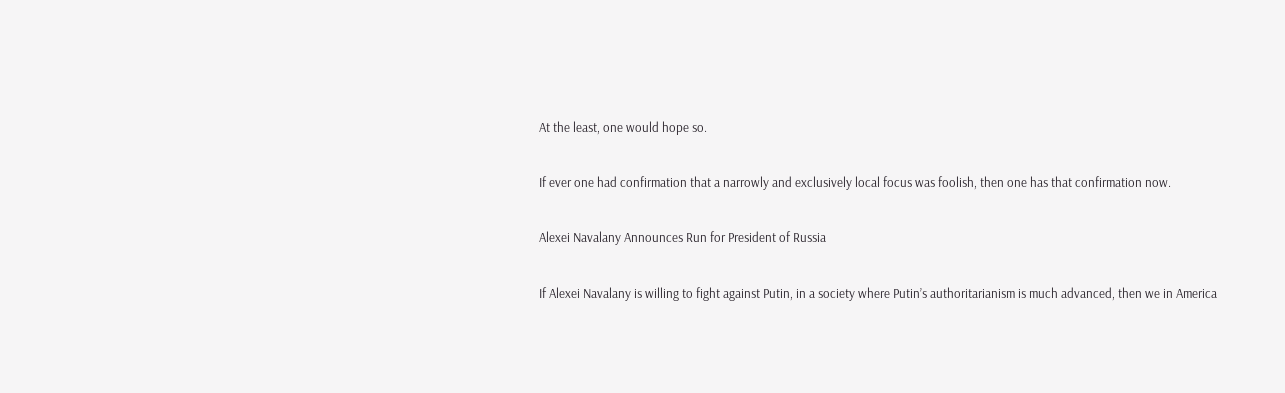At the least, one would hope so.

If ever one had confirmation that a narrowly and exclusively local focus was foolish, then one has that confirmation now.

Alexei Navalany Announces Run for President of Russia

If Alexei Navalany is willing to fight against Putin, in a society where Putin’s authoritarianism is much advanced, then we in America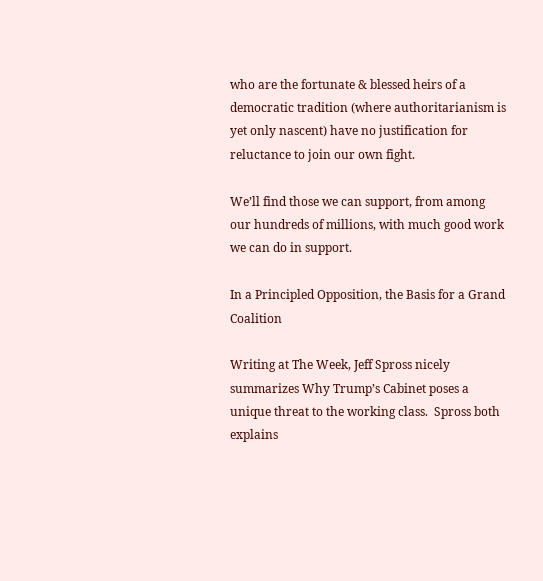who are the fortunate & blessed heirs of a democratic tradition (where authoritarianism is yet only nascent) have no justification for reluctance to join our own fight.

We’ll find those we can support, from among our hundreds of millions, with much good work we can do in support.

In a Principled Opposition, the Basis for a Grand Coalition

Writing at The Week, Jeff Spross nicely summarizes Why Trump’s Cabinet poses a unique threat to the working class.  Spross both explains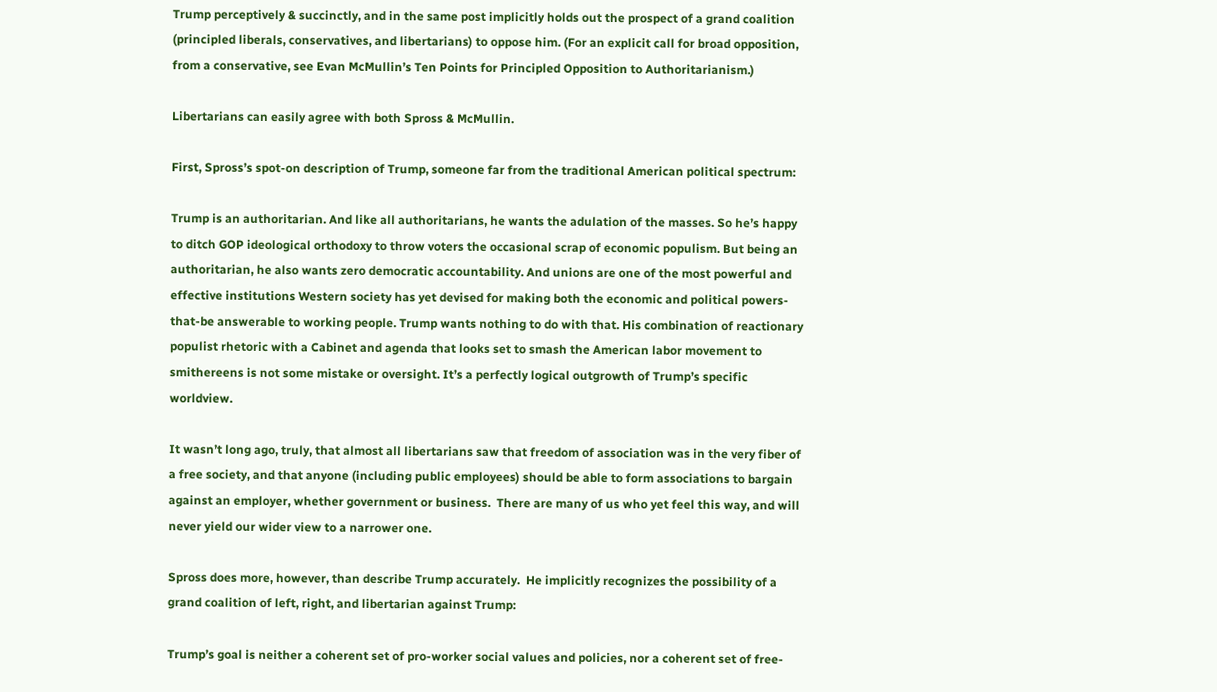Trump perceptively & succinctly, and in the same post implicitly holds out the prospect of a grand coalition (principled liberals, conservatives, and libertarians) to oppose him. (For an explicit call for broad opposition, from a conservative, see Evan McMullin’s Ten Points for Principled Opposition to Authoritarianism.)

Libertarians can easily agree with both Spross & McMullin.

First, Spross’s spot-on description of Trump, someone far from the traditional American political spectrum:

Trump is an authoritarian. And like all authoritarians, he wants the adulation of the masses. So he’s happy to ditch GOP ideological orthodoxy to throw voters the occasional scrap of economic populism. But being an authoritarian, he also wants zero democratic accountability. And unions are one of the most powerful and effective institutions Western society has yet devised for making both the economic and political powers-that-be answerable to working people. Trump wants nothing to do with that. His combination of reactionary populist rhetoric with a Cabinet and agenda that looks set to smash the American labor movement to smithereens is not some mistake or oversight. It’s a perfectly logical outgrowth of Trump’s specific worldview.

It wasn’t long ago, truly, that almost all libertarians saw that freedom of association was in the very fiber of a free society, and that anyone (including public employees) should be able to form associations to bargain against an employer, whether government or business.  There are many of us who yet feel this way, and will never yield our wider view to a narrower one.

Spross does more, however, than describe Trump accurately.  He implicitly recognizes the possibility of a grand coalition of left, right, and libertarian against Trump:

Trump’s goal is neither a coherent set of pro-worker social values and policies, nor a coherent set of free-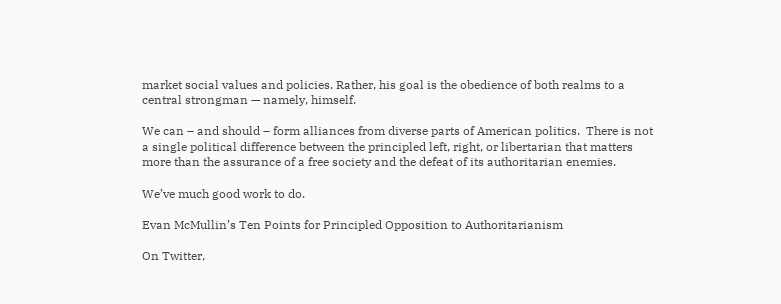market social values and policies. Rather, his goal is the obedience of both realms to a central strongman — namely, himself.

We can – and should – form alliances from diverse parts of American politics.  There is not a single political difference between the principled left, right, or libertarian that matters more than the assurance of a free society and the defeat of its authoritarian enemies.

We’ve much good work to do.

Evan McMullin’s Ten Points for Principled Opposition to Authoritarianism

On Twitter,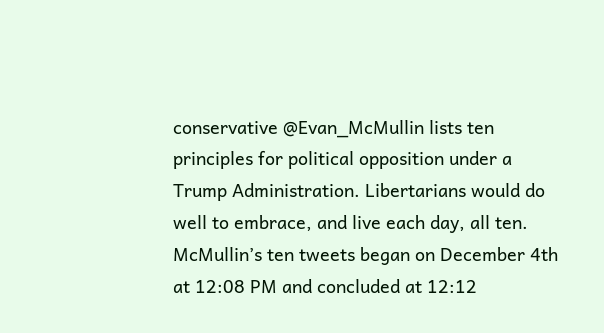conservative @Evan_McMullin lists ten principles for political opposition under a Trump Administration. Libertarians would do well to embrace, and live each day, all ten. McMullin’s ten tweets began on December 4th at 12:08 PM and concluded at 12:12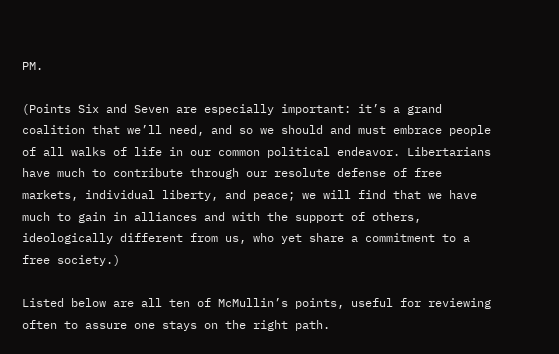PM.

(Points Six and Seven are especially important: it’s a grand coalition that we’ll need, and so we should and must embrace people of all walks of life in our common political endeavor. Libertarians have much to contribute through our resolute defense of free markets, individual liberty, and peace; we will find that we have much to gain in alliances and with the support of others, ideologically different from us, who yet share a commitment to a free society.)

Listed below are all ten of McMullin’s points, useful for reviewing often to assure one stays on the right path.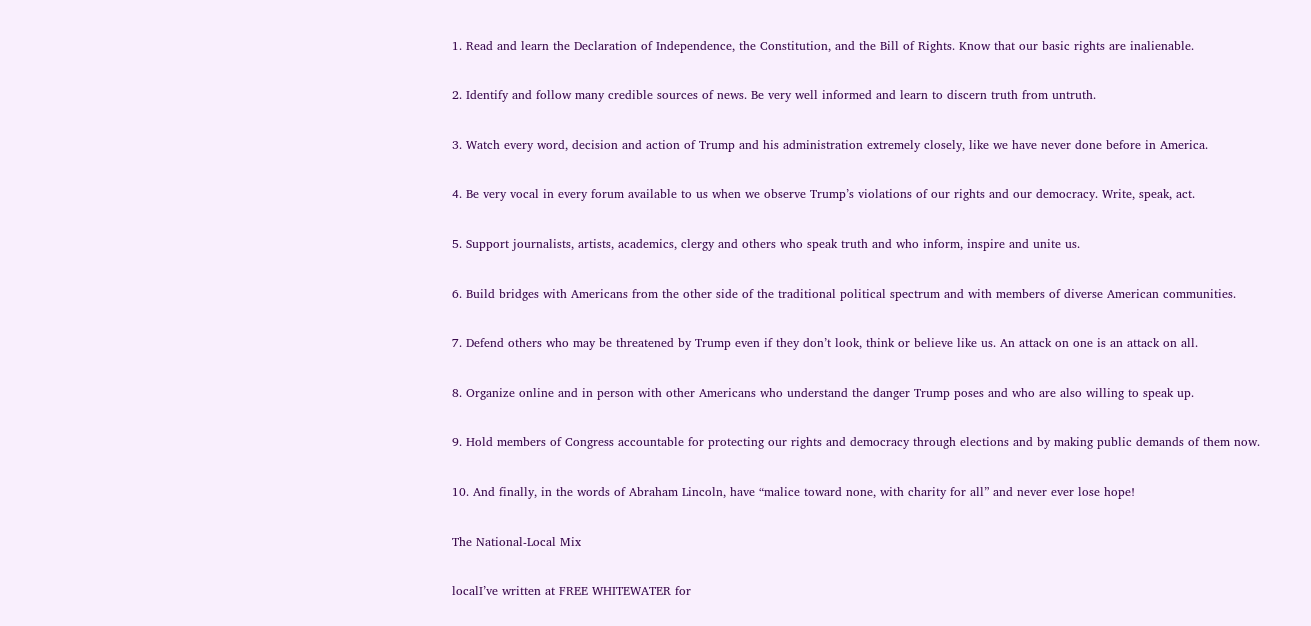1. Read and learn the Declaration of Independence, the Constitution, and the Bill of Rights. Know that our basic rights are inalienable.

2. Identify and follow many credible sources of news. Be very well informed and learn to discern truth from untruth.

3. Watch every word, decision and action of Trump and his administration extremely closely, like we have never done before in America.

4. Be very vocal in every forum available to us when we observe Trump’s violations of our rights and our democracy. Write, speak, act.

5. Support journalists, artists, academics, clergy and others who speak truth and who inform, inspire and unite us.

6. Build bridges with Americans from the other side of the traditional political spectrum and with members of diverse American communities.

7. Defend others who may be threatened by Trump even if they don’t look, think or believe like us. An attack on one is an attack on all.

8. Organize online and in person with other Americans who understand the danger Trump poses and who are also willing to speak up.

9. Hold members of Congress accountable for protecting our rights and democracy through elections and by making public demands of them now.

10. And finally, in the words of Abraham Lincoln, have “malice toward none, with charity for all” and never ever lose hope!

The National-Local Mix

localI’ve written at FREE WHITEWATER for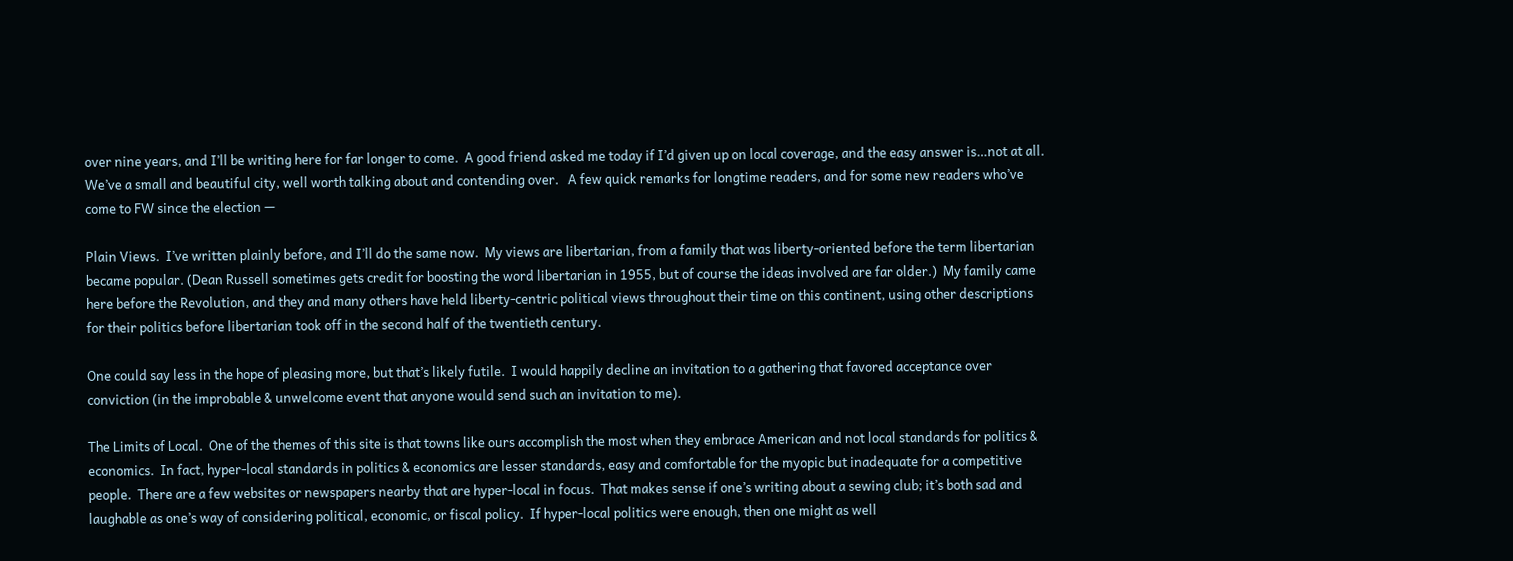over nine years, and I’ll be writing here for far longer to come.  A good friend asked me today if I’d given up on local coverage, and the easy answer is…not at all.  We’ve a small and beautiful city, well worth talking about and contending over.   A few quick remarks for longtime readers, and for some new readers who’ve come to FW since the election —

Plain Views.  I’ve written plainly before, and I’ll do the same now.  My views are libertarian, from a family that was liberty-oriented before the term libertarian became popular. (Dean Russell sometimes gets credit for boosting the word libertarian in 1955, but of course the ideas involved are far older.)  My family came here before the Revolution, and they and many others have held liberty-centric political views throughout their time on this continent, using other descriptions for their politics before libertarian took off in the second half of the twentieth century.

One could say less in the hope of pleasing more, but that’s likely futile.  I would happily decline an invitation to a gathering that favored acceptance over conviction (in the improbable & unwelcome event that anyone would send such an invitation to me).

The Limits of Local.  One of the themes of this site is that towns like ours accomplish the most when they embrace American and not local standards for politics & economics.  In fact, hyper-local standards in politics & economics are lesser standards, easy and comfortable for the myopic but inadequate for a competitive people.  There are a few websites or newspapers nearby that are hyper-local in focus.  That makes sense if one’s writing about a sewing club; it’s both sad and laughable as one’s way of considering political, economic, or fiscal policy.  If hyper-local politics were enough, then one might as well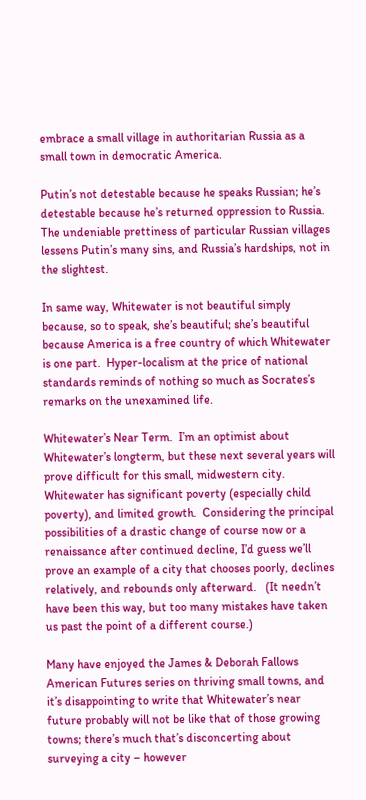embrace a small village in authoritarian Russia as a small town in democratic America.

Putin’s not detestable because he speaks Russian; he’s detestable because he’s returned oppression to Russia.  The undeniable prettiness of particular Russian villages lessens Putin’s many sins, and Russia’s hardships, not in the slightest.

In same way, Whitewater is not beautiful simply because, so to speak, she’s beautiful; she’s beautiful because America is a free country of which Whitewater is one part.  Hyper-localism at the price of national standards reminds of nothing so much as Socrates’s remarks on the unexamined life.

Whitewater’s Near Term.  I’m an optimist about Whitewater’s longterm, but these next several years will prove difficult for this small, midwestern city.  Whitewater has significant poverty (especially child poverty), and limited growth.  Considering the principal possibilities of a drastic change of course now or a renaissance after continued decline, I’d guess we’ll prove an example of a city that chooses poorly, declines relatively, and rebounds only afterward.   (It needn’t have been this way, but too many mistakes have taken us past the point of a different course.)

Many have enjoyed the James & Deborah Fallows American Futures series on thriving small towns, and it’s disappointing to write that Whitewater’s near future probably will not be like that of those growing towns; there’s much that’s disconcerting about surveying a city – however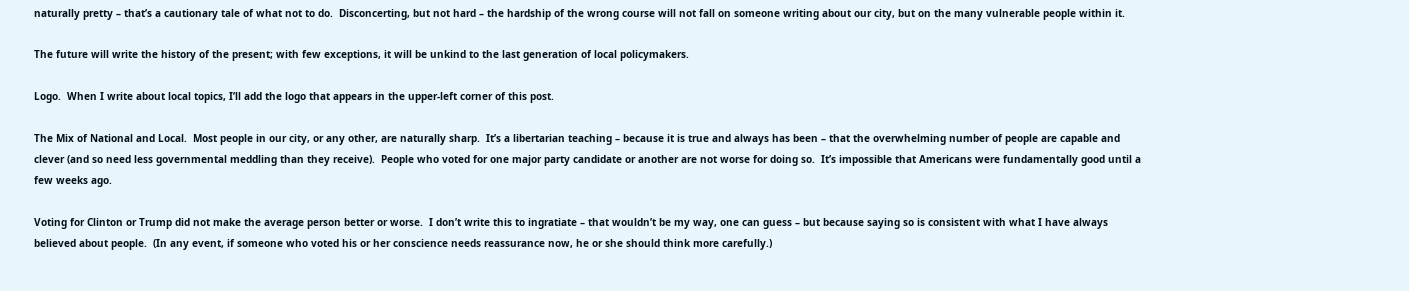naturally pretty – that’s a cautionary tale of what not to do.  Disconcerting, but not hard – the hardship of the wrong course will not fall on someone writing about our city, but on the many vulnerable people within it.

The future will write the history of the present; with few exceptions, it will be unkind to the last generation of local policymakers.

Logo.  When I write about local topics, I’ll add the logo that appears in the upper-left corner of this post.

The Mix of National and Local.  Most people in our city, or any other, are naturally sharp.  It’s a libertarian teaching – because it is true and always has been – that the overwhelming number of people are capable and clever (and so need less governmental meddling than they receive).  People who voted for one major party candidate or another are not worse for doing so.  It’s impossible that Americans were fundamentally good until a few weeks ago.

Voting for Clinton or Trump did not make the average person better or worse.  I don’t write this to ingratiate – that wouldn’t be my way, one can guess – but because saying so is consistent with what I have always believed about people.  (In any event, if someone who voted his or her conscience needs reassurance now, he or she should think more carefully.)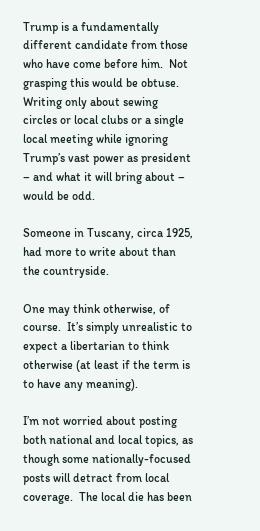Trump is a fundamentally different candidate from those who have come before him.  Not grasping this would be obtuse.  Writing only about sewing circles or local clubs or a single local meeting while ignoring Trump’s vast power as president – and what it will bring about – would be odd.

Someone in Tuscany, circa 1925, had more to write about than the countryside.

One may think otherwise, of course.  It’s simply unrealistic to expect a libertarian to think otherwise (at least if the term is to have any meaning).

I’m not worried about posting both national and local topics, as though some nationally-focused posts will detract from local coverage.  The local die has been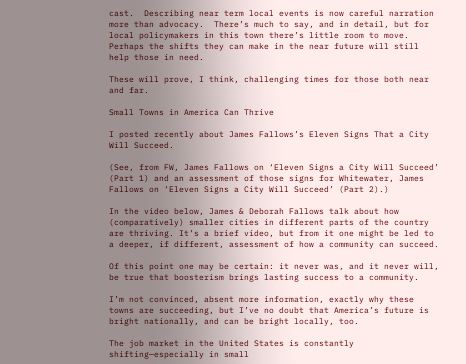cast.  Describing near term local events is now careful narration more than advocacy.  There’s much to say, and in detail, but for local policymakers in this town there’s little room to move.  Perhaps the shifts they can make in the near future will still help those in need.

These will prove, I think, challenging times for those both near and far.

Small Towns in America Can Thrive

I posted recently about James Fallows’s Eleven Signs That a City Will Succeed.

(See, from FW, James Fallows on ‘Eleven Signs a City Will Succeed’ (Part 1) and an assessment of those signs for Whitewater, James Fallows on ‘Eleven Signs a City Will Succeed’ (Part 2).)

In the video below, James & Deborah Fallows talk about how (comparatively) smaller cities in different parts of the country are thriving. It’s a brief video, but from it one might be led to a deeper, if different, assessment of how a community can succeed.

Of this point one may be certain: it never was, and it never will, be true that boosterism brings lasting success to a community.

I’m not convinced, absent more information, exactly why these towns are succeeding, but I’ve no doubt that America’s future is bright nationally, and can be bright locally, too.

The job market in the United States is constantly shifting—especially in small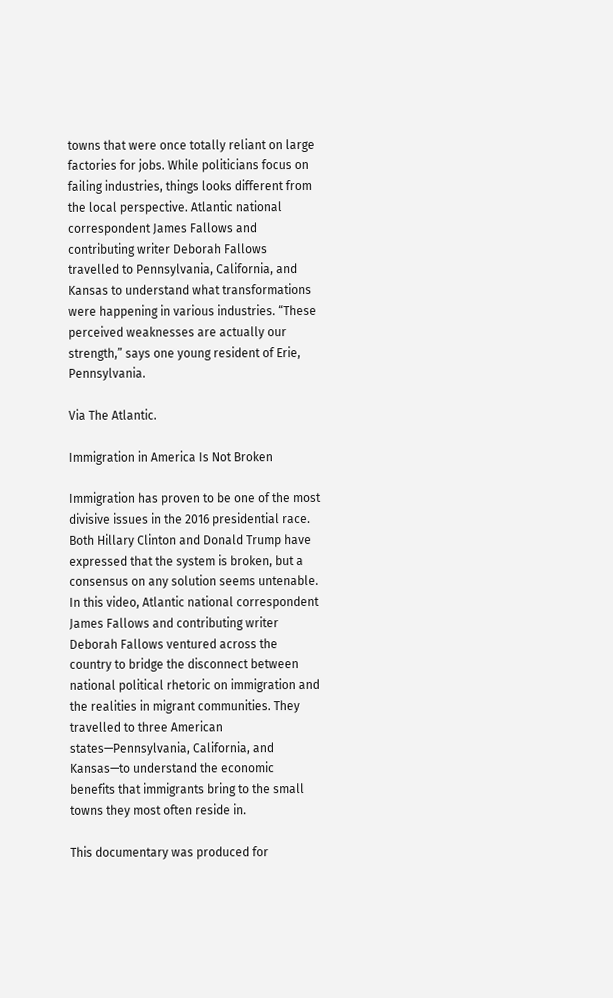towns that were once totally reliant on large factories for jobs. While politicians focus on failing industries, things looks different from the local perspective. Atlantic national correspondent James Fallows and contributing writer Deborah Fallows travelled to Pennsylvania, California, and Kansas to understand what transformations were happening in various industries. “These perceived weaknesses are actually our strength,” says one young resident of Erie, Pennsylvania.

Via The Atlantic.

Immigration in America Is Not Broken

Immigration has proven to be one of the most divisive issues in the 2016 presidential race. Both Hillary Clinton and Donald Trump have expressed that the system is broken, but a consensus on any solution seems untenable. In this video, Atlantic national correspondent James Fallows and contributing writer Deborah Fallows ventured across the country to bridge the disconnect between national political rhetoric on immigration and the realities in migrant communities. They travelled to three American states—Pennsylvania, California, and Kansas—to understand the economic benefits that immigrants bring to the small towns they most often reside in.

This documentary was produced for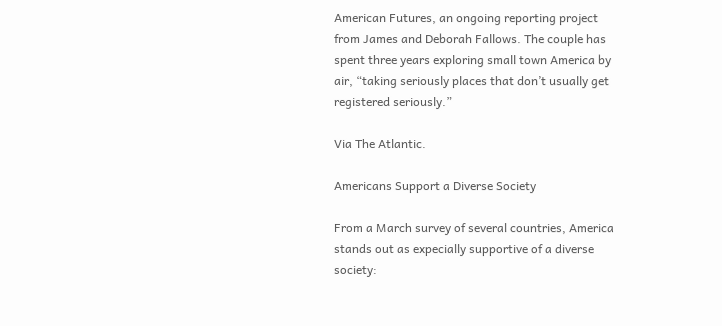American Futures, an ongoing reporting project from James and Deborah Fallows. The couple has spent three years exploring small town America by air, “taking seriously places that don’t usually get registered seriously.”

Via The Atlantic.

Americans Support a Diverse Society

From a March survey of several countries, America stands out as expecially supportive of a diverse society: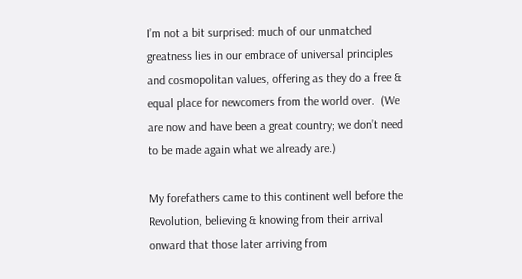I’m not a bit surprised: much of our unmatched greatness lies in our embrace of universal principles and cosmopolitan values, offering as they do a free & equal place for newcomers from the world over.  (We are now and have been a great country; we don’t need to be made again what we already are.)

My forefathers came to this continent well before the Revolution, believing & knowing from their arrival onward that those later arriving from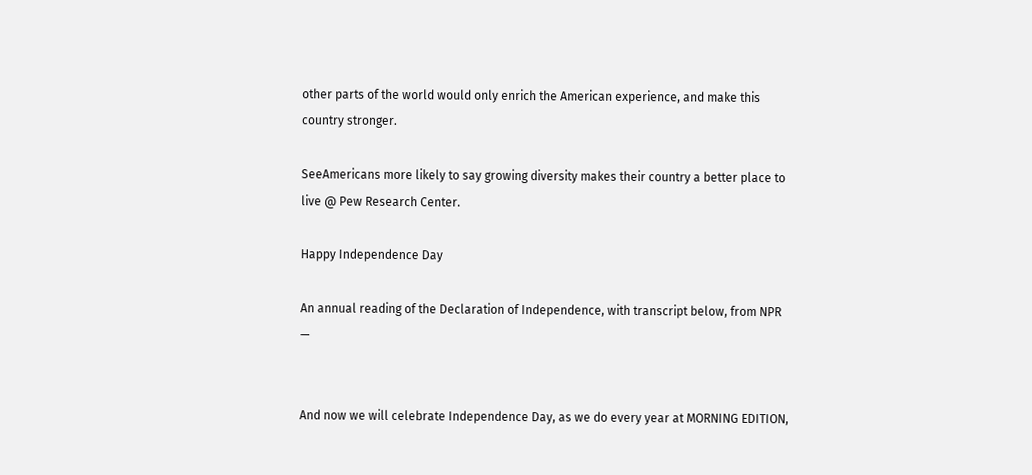other parts of the world would only enrich the American experience, and make this country stronger.

SeeAmericans more likely to say growing diversity makes their country a better place to live @ Pew Research Center.

Happy Independence Day

An annual reading of the Declaration of Independence, with transcript below, from NPR —


And now we will celebrate Independence Day, as we do every year at MORNING EDITION,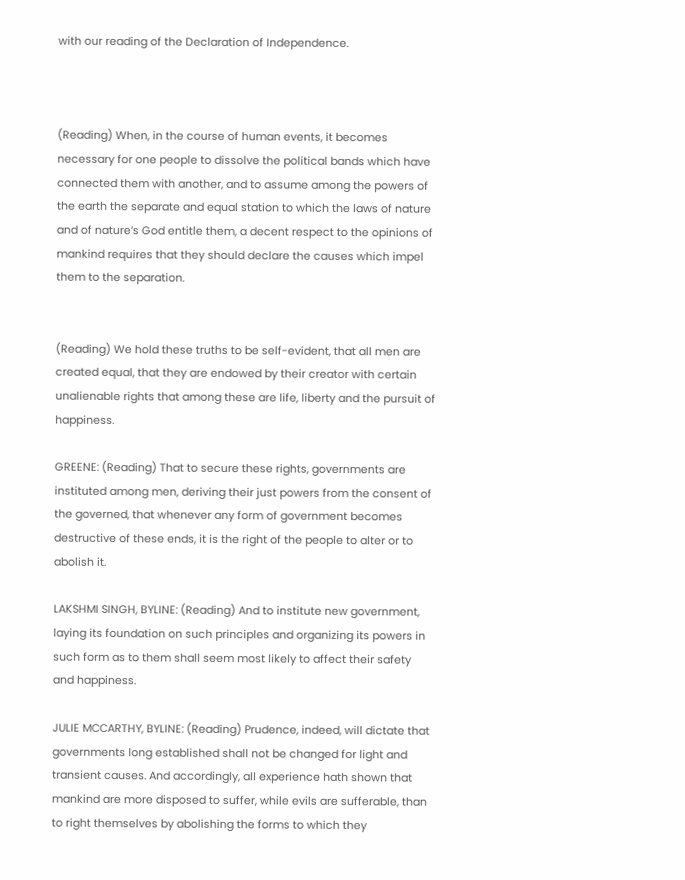with our reading of the Declaration of Independence.



(Reading) When, in the course of human events, it becomes necessary for one people to dissolve the political bands which have connected them with another, and to assume among the powers of the earth the separate and equal station to which the laws of nature and of nature’s God entitle them, a decent respect to the opinions of mankind requires that they should declare the causes which impel them to the separation.


(Reading) We hold these truths to be self-evident, that all men are created equal, that they are endowed by their creator with certain unalienable rights that among these are life, liberty and the pursuit of happiness.

GREENE: (Reading) That to secure these rights, governments are instituted among men, deriving their just powers from the consent of the governed, that whenever any form of government becomes destructive of these ends, it is the right of the people to alter or to abolish it.

LAKSHMI SINGH, BYLINE: (Reading) And to institute new government, laying its foundation on such principles and organizing its powers in such form as to them shall seem most likely to affect their safety and happiness.

JULIE MCCARTHY, BYLINE: (Reading) Prudence, indeed, will dictate that governments long established shall not be changed for light and transient causes. And accordingly, all experience hath shown that mankind are more disposed to suffer, while evils are sufferable, than to right themselves by abolishing the forms to which they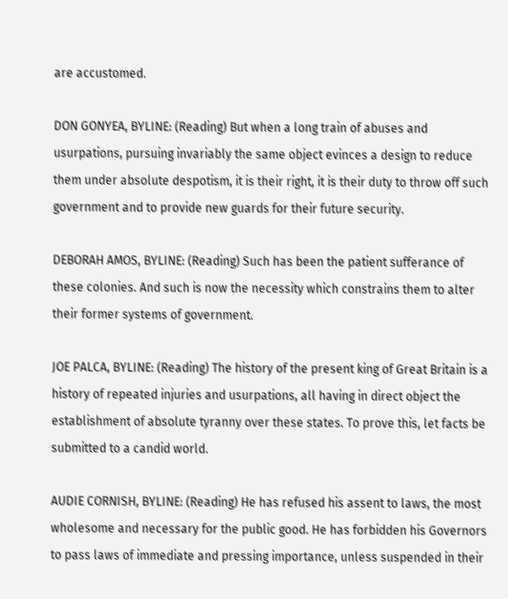are accustomed.

DON GONYEA, BYLINE: (Reading) But when a long train of abuses and usurpations, pursuing invariably the same object evinces a design to reduce them under absolute despotism, it is their right, it is their duty to throw off such government and to provide new guards for their future security.

DEBORAH AMOS, BYLINE: (Reading) Such has been the patient sufferance of these colonies. And such is now the necessity which constrains them to alter their former systems of government.

JOE PALCA, BYLINE: (Reading) The history of the present king of Great Britain is a history of repeated injuries and usurpations, all having in direct object the establishment of absolute tyranny over these states. To prove this, let facts be submitted to a candid world.

AUDIE CORNISH, BYLINE: (Reading) He has refused his assent to laws, the most wholesome and necessary for the public good. He has forbidden his Governors to pass laws of immediate and pressing importance, unless suspended in their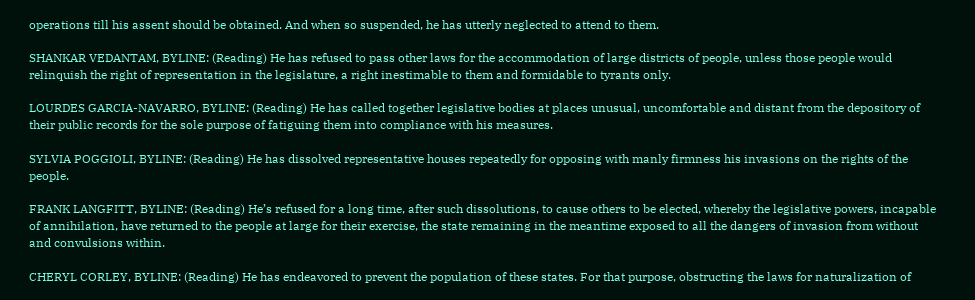operations till his assent should be obtained. And when so suspended, he has utterly neglected to attend to them.

SHANKAR VEDANTAM, BYLINE: (Reading) He has refused to pass other laws for the accommodation of large districts of people, unless those people would relinquish the right of representation in the legislature, a right inestimable to them and formidable to tyrants only.

LOURDES GARCIA-NAVARRO, BYLINE: (Reading) He has called together legislative bodies at places unusual, uncomfortable and distant from the depository of their public records for the sole purpose of fatiguing them into compliance with his measures.

SYLVIA POGGIOLI, BYLINE: (Reading) He has dissolved representative houses repeatedly for opposing with manly firmness his invasions on the rights of the people.

FRANK LANGFITT, BYLINE: (Reading) He’s refused for a long time, after such dissolutions, to cause others to be elected, whereby the legislative powers, incapable of annihilation, have returned to the people at large for their exercise, the state remaining in the meantime exposed to all the dangers of invasion from without and convulsions within.

CHERYL CORLEY, BYLINE: (Reading) He has endeavored to prevent the population of these states. For that purpose, obstructing the laws for naturalization of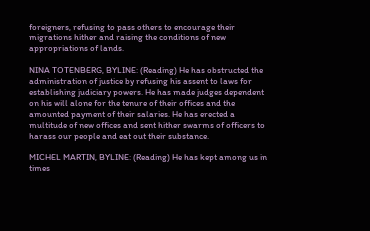foreigners, refusing to pass others to encourage their migrations hither and raising the conditions of new appropriations of lands.

NINA TOTENBERG, BYLINE: (Reading) He has obstructed the administration of justice by refusing his assent to laws for establishing judiciary powers. He has made judges dependent on his will alone for the tenure of their offices and the amounted payment of their salaries. He has erected a multitude of new offices and sent hither swarms of officers to harass our people and eat out their substance.

MICHEL MARTIN, BYLINE: (Reading) He has kept among us in times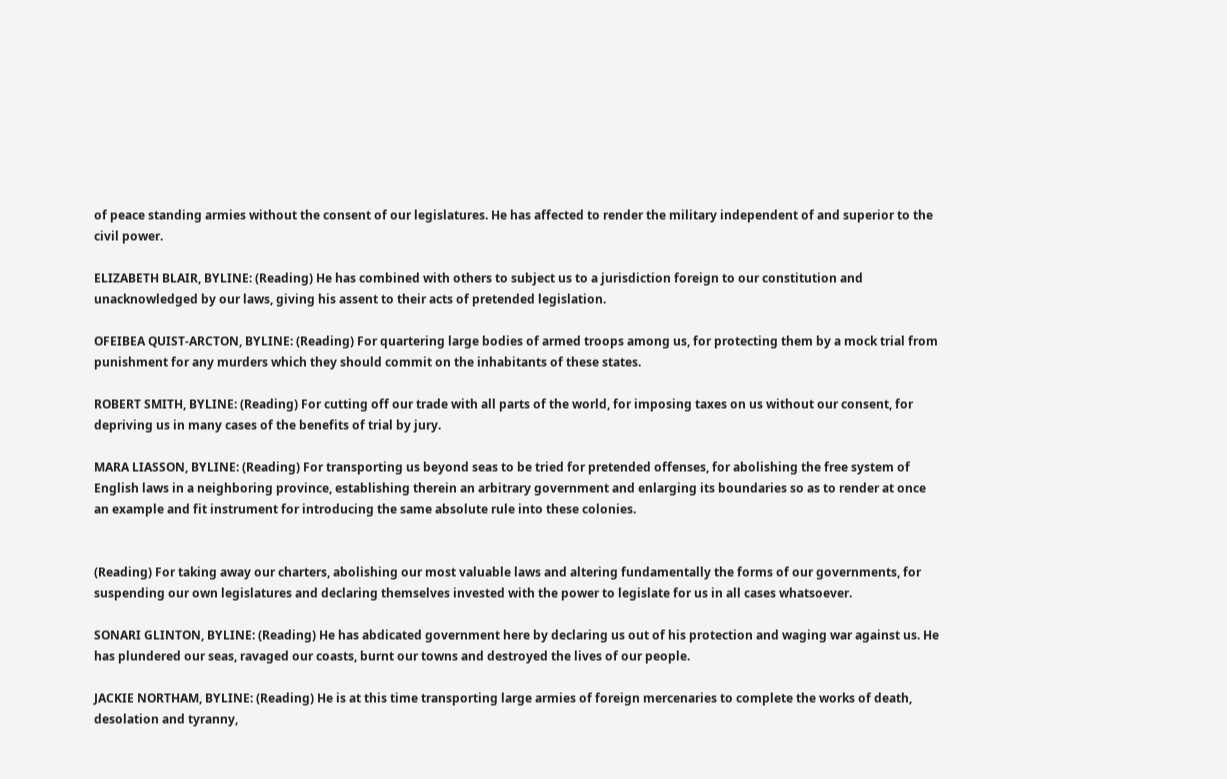of peace standing armies without the consent of our legislatures. He has affected to render the military independent of and superior to the civil power.

ELIZABETH BLAIR, BYLINE: (Reading) He has combined with others to subject us to a jurisdiction foreign to our constitution and unacknowledged by our laws, giving his assent to their acts of pretended legislation.

OFEIBEA QUIST-ARCTON, BYLINE: (Reading) For quartering large bodies of armed troops among us, for protecting them by a mock trial from punishment for any murders which they should commit on the inhabitants of these states.

ROBERT SMITH, BYLINE: (Reading) For cutting off our trade with all parts of the world, for imposing taxes on us without our consent, for depriving us in many cases of the benefits of trial by jury.

MARA LIASSON, BYLINE: (Reading) For transporting us beyond seas to be tried for pretended offenses, for abolishing the free system of English laws in a neighboring province, establishing therein an arbitrary government and enlarging its boundaries so as to render at once an example and fit instrument for introducing the same absolute rule into these colonies.


(Reading) For taking away our charters, abolishing our most valuable laws and altering fundamentally the forms of our governments, for suspending our own legislatures and declaring themselves invested with the power to legislate for us in all cases whatsoever.

SONARI GLINTON, BYLINE: (Reading) He has abdicated government here by declaring us out of his protection and waging war against us. He has plundered our seas, ravaged our coasts, burnt our towns and destroyed the lives of our people.

JACKIE NORTHAM, BYLINE: (Reading) He is at this time transporting large armies of foreign mercenaries to complete the works of death, desolation and tyranny,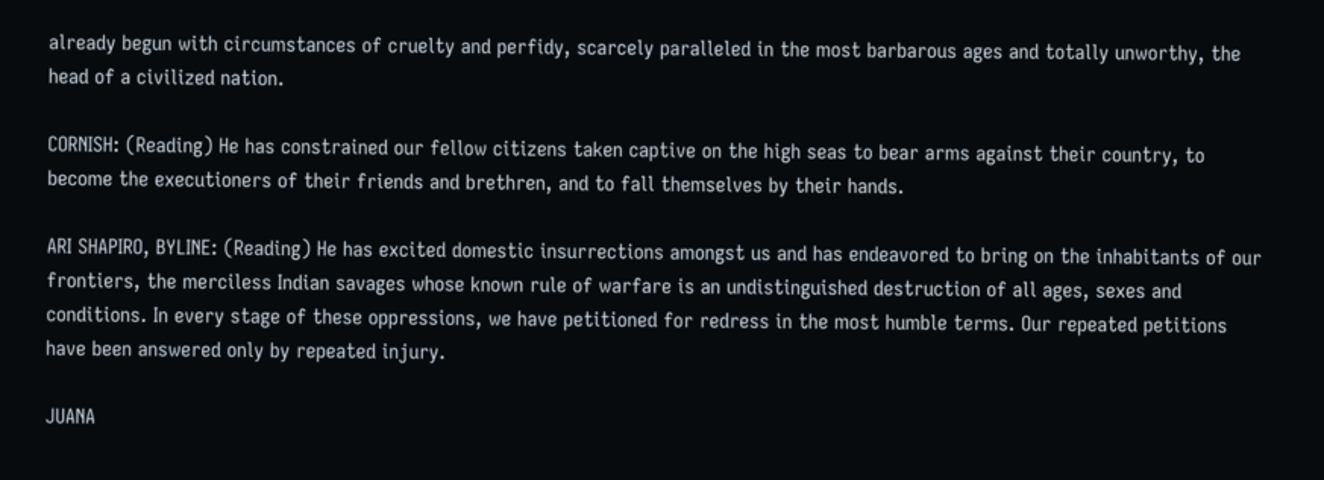already begun with circumstances of cruelty and perfidy, scarcely paralleled in the most barbarous ages and totally unworthy, the head of a civilized nation.

CORNISH: (Reading) He has constrained our fellow citizens taken captive on the high seas to bear arms against their country, to become the executioners of their friends and brethren, and to fall themselves by their hands.

ARI SHAPIRO, BYLINE: (Reading) He has excited domestic insurrections amongst us and has endeavored to bring on the inhabitants of our frontiers, the merciless Indian savages whose known rule of warfare is an undistinguished destruction of all ages, sexes and conditions. In every stage of these oppressions, we have petitioned for redress in the most humble terms. Our repeated petitions have been answered only by repeated injury.

JUANA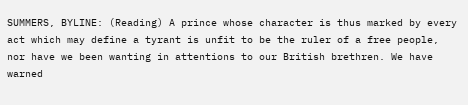SUMMERS, BYLINE: (Reading) A prince whose character is thus marked by every act which may define a tyrant is unfit to be the ruler of a free people, nor have we been wanting in attentions to our British brethren. We have warned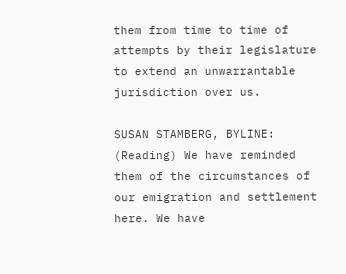them from time to time of attempts by their legislature to extend an unwarrantable jurisdiction over us.

SUSAN STAMBERG, BYLINE: (Reading) We have reminded them of the circumstances of our emigration and settlement here. We have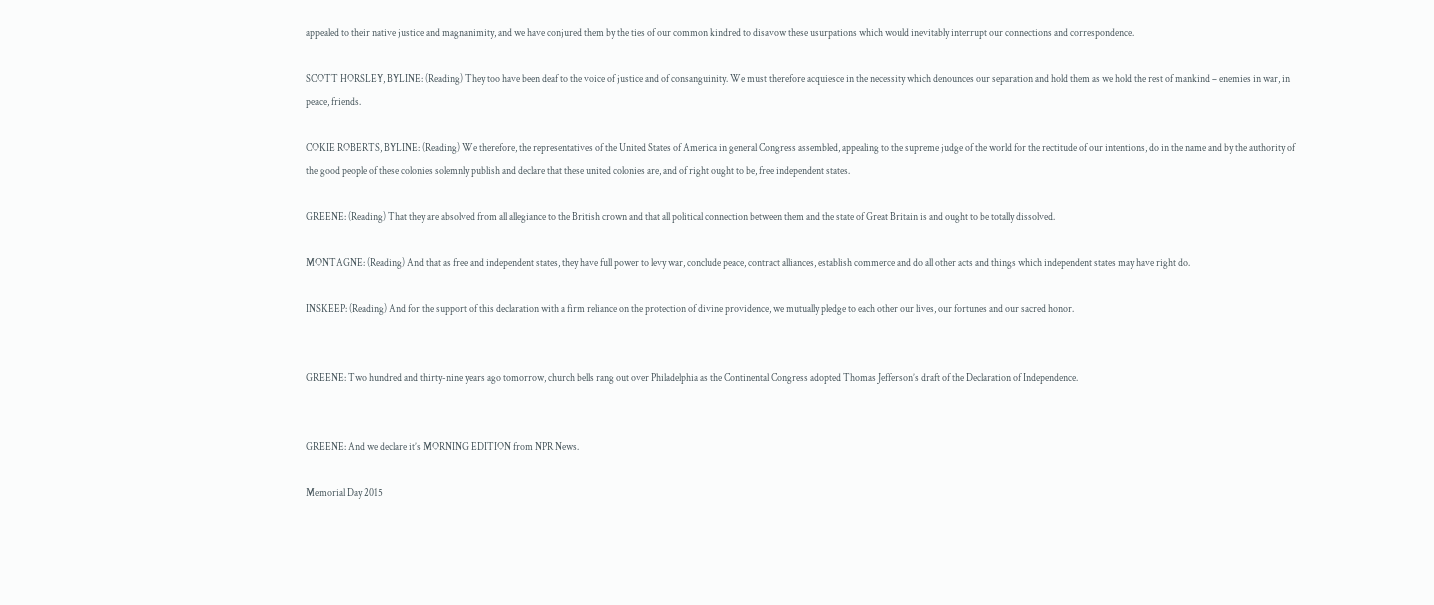appealed to their native justice and magnanimity, and we have conjured them by the ties of our common kindred to disavow these usurpations which would inevitably interrupt our connections and correspondence.

SCOTT HORSLEY, BYLINE: (Reading) They too have been deaf to the voice of justice and of consanguinity. We must therefore acquiesce in the necessity which denounces our separation and hold them as we hold the rest of mankind – enemies in war, in peace, friends.

COKIE ROBERTS, BYLINE: (Reading) We therefore, the representatives of the United States of America in general Congress assembled, appealing to the supreme judge of the world for the rectitude of our intentions, do in the name and by the authority of the good people of these colonies solemnly publish and declare that these united colonies are, and of right ought to be, free independent states.

GREENE: (Reading) That they are absolved from all allegiance to the British crown and that all political connection between them and the state of Great Britain is and ought to be totally dissolved.

MONTAGNE: (Reading) And that as free and independent states, they have full power to levy war, conclude peace, contract alliances, establish commerce and do all other acts and things which independent states may have right do.

INSKEEP: (Reading) And for the support of this declaration with a firm reliance on the protection of divine providence, we mutually pledge to each other our lives, our fortunes and our sacred honor.


GREENE: Two hundred and thirty-nine years ago tomorrow, church bells rang out over Philadelphia as the Continental Congress adopted Thomas Jefferson’s draft of the Declaration of Independence.


GREENE: And we declare it’s MORNING EDITION from NPR News.

Memorial Day 2015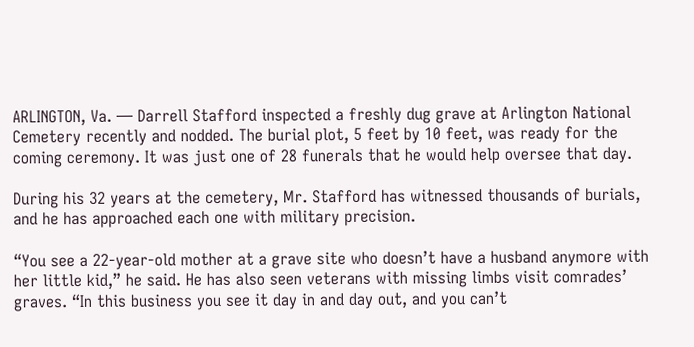ARLINGTON, Va. — Darrell Stafford inspected a freshly dug grave at Arlington National Cemetery recently and nodded. The burial plot, 5 feet by 10 feet, was ready for the coming ceremony. It was just one of 28 funerals that he would help oversee that day.

During his 32 years at the cemetery, Mr. Stafford has witnessed thousands of burials, and he has approached each one with military precision.

“You see a 22-year-old mother at a grave site who doesn’t have a husband anymore with her little kid,” he said. He has also seen veterans with missing limbs visit comrades’ graves. “In this business you see it day in and day out, and you can’t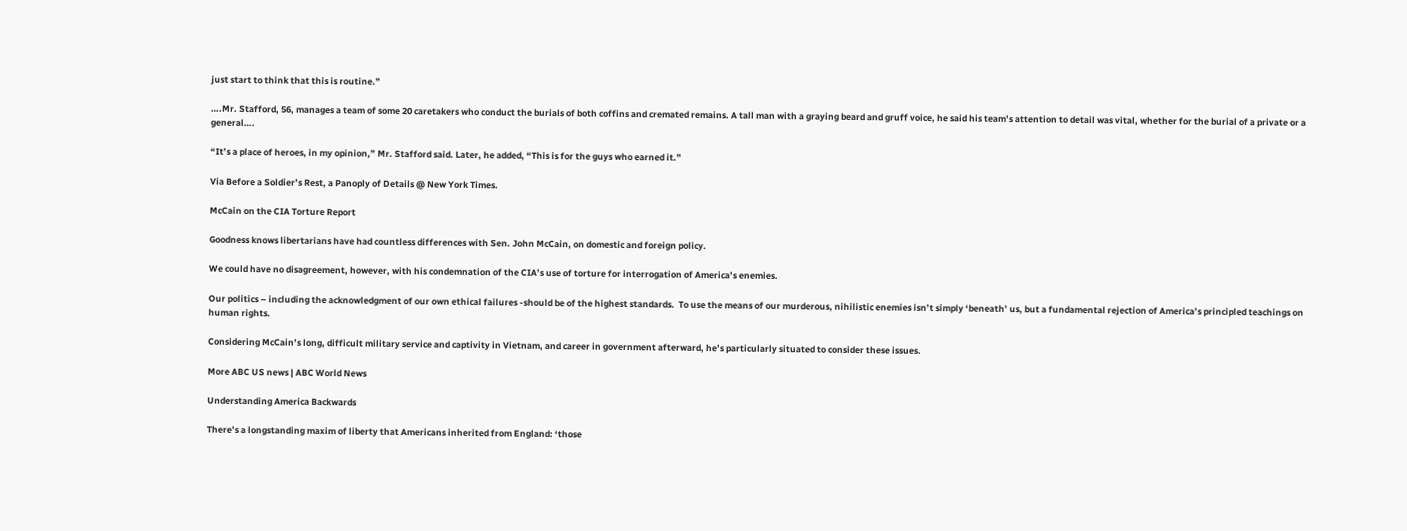just start to think that this is routine.”

….Mr. Stafford, 56, manages a team of some 20 caretakers who conduct the burials of both coffins and cremated remains. A tall man with a graying beard and gruff voice, he said his team’s attention to detail was vital, whether for the burial of a private or a general….

“It’s a place of heroes, in my opinion,” Mr. Stafford said. Later, he added, “This is for the guys who earned it.”

Via Before a Soldier’s Rest, a Panoply of Details @ New York Times.

McCain on the CIA Torture Report

Goodness knows libertarians have had countless differences with Sen. John McCain, on domestic and foreign policy.

We could have no disagreement, however, with his condemnation of the CIA’s use of torture for interrogation of America’s enemies.

Our politics – including the acknowledgment of our own ethical failures -should be of the highest standards.  To use the means of our murderous, nihilistic enemies isn’t simply ‘beneath’ us, but a fundamental rejection of America’s principled teachings on human rights.

Considering McCain’s long, difficult military service and captivity in Vietnam, and career in government afterward, he’s particularly situated to consider these issues.

More ABC US news | ABC World News

Understanding America Backwards

There’s a longstanding maxim of liberty that Americans inherited from England: ‘those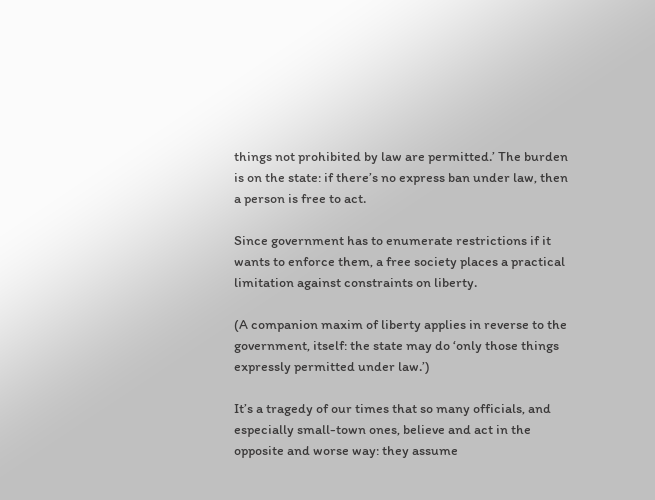things not prohibited by law are permitted.’ The burden is on the state: if there’s no express ban under law, then a person is free to act.

Since government has to enumerate restrictions if it wants to enforce them, a free society places a practical limitation against constraints on liberty.

(A companion maxim of liberty applies in reverse to the government, itself: the state may do ‘only those things expressly permitted under law.’)

It’s a tragedy of our times that so many officials, and especially small-town ones, believe and act in the opposite and worse way: they assume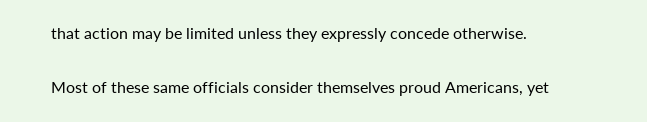that action may be limited unless they expressly concede otherwise.

Most of these same officials consider themselves proud Americans, yet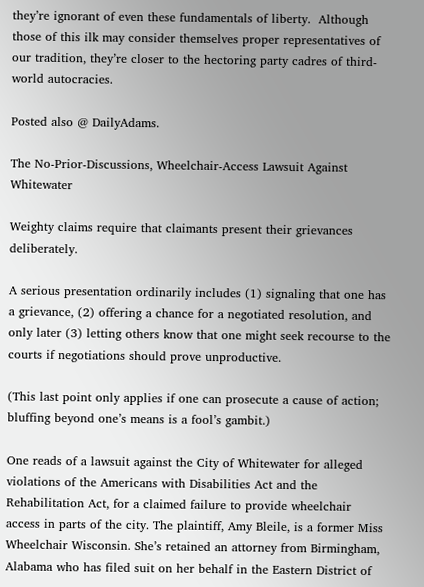they’re ignorant of even these fundamentals of liberty.  Although those of this ilk may consider themselves proper representatives of our tradition, they’re closer to the hectoring party cadres of third-world autocracies.

Posted also @ DailyAdams.

The No-Prior-Discussions, Wheelchair-Access Lawsuit Against Whitewater

Weighty claims require that claimants present their grievances deliberately.

A serious presentation ordinarily includes (1) signaling that one has a grievance, (2) offering a chance for a negotiated resolution, and only later (3) letting others know that one might seek recourse to the courts if negotiations should prove unproductive.

(This last point only applies if one can prosecute a cause of action; bluffing beyond one’s means is a fool’s gambit.)

One reads of a lawsuit against the City of Whitewater for alleged violations of the Americans with Disabilities Act and the Rehabilitation Act, for a claimed failure to provide wheelchair access in parts of the city. The plaintiff, Amy Bleile, is a former Miss Wheelchair Wisconsin. She’s retained an attorney from Birmingham, Alabama who has filed suit on her behalf in the Eastern District of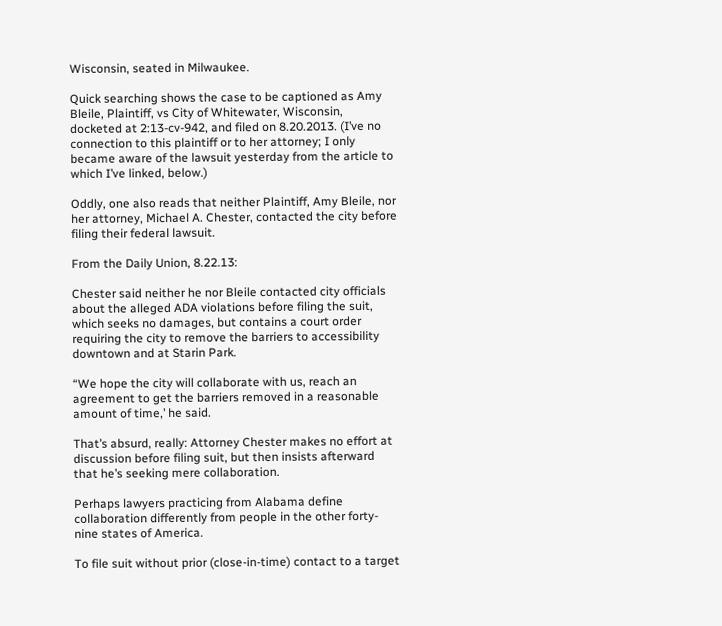Wisconsin, seated in Milwaukee.

Quick searching shows the case to be captioned as Amy Bleile, Plaintiff, vs City of Whitewater, Wisconsin, docketed at 2:13-cv-942, and filed on 8.20.2013. (I’ve no connection to this plaintiff or to her attorney; I only became aware of the lawsuit yesterday from the article to which I’ve linked, below.)

Oddly, one also reads that neither Plaintiff, Amy Bleile, nor her attorney, Michael A. Chester, contacted the city before filing their federal lawsuit.

From the Daily Union, 8.22.13:

Chester said neither he nor Bleile contacted city officials about the alleged ADA violations before filing the suit, which seeks no damages, but contains a court order requiring the city to remove the barriers to accessibility downtown and at Starin Park.

“We hope the city will collaborate with us, reach an agreement to get the barriers removed in a reasonable amount of time,’ he said.

That’s absurd, really: Attorney Chester makes no effort at discussion before filing suit, but then insists afterward that he’s seeking mere collaboration.

Perhaps lawyers practicing from Alabama define collaboration differently from people in the other forty-nine states of America.

To file suit without prior (close-in-time) contact to a target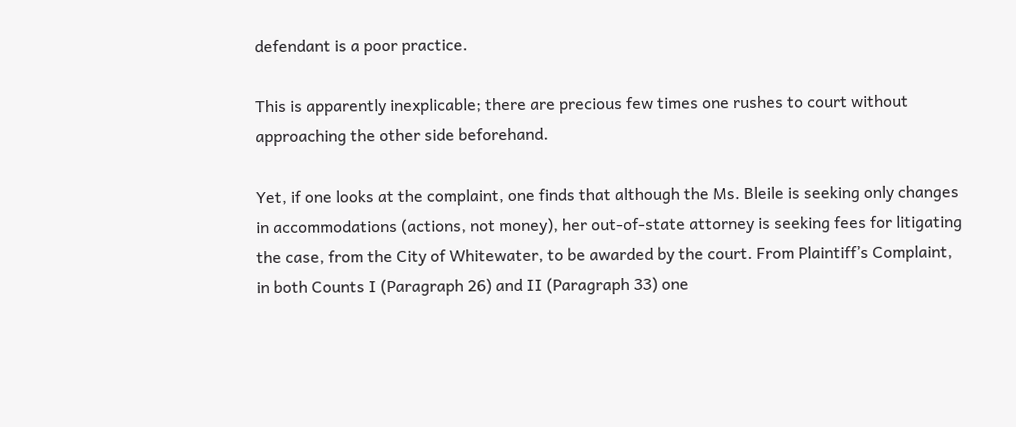defendant is a poor practice.

This is apparently inexplicable; there are precious few times one rushes to court without approaching the other side beforehand.

Yet, if one looks at the complaint, one finds that although the Ms. Bleile is seeking only changes in accommodations (actions, not money), her out-of-state attorney is seeking fees for litigating the case, from the City of Whitewater, to be awarded by the court. From Plaintiff’s Complaint, in both Counts I (Paragraph 26) and II (Paragraph 33) one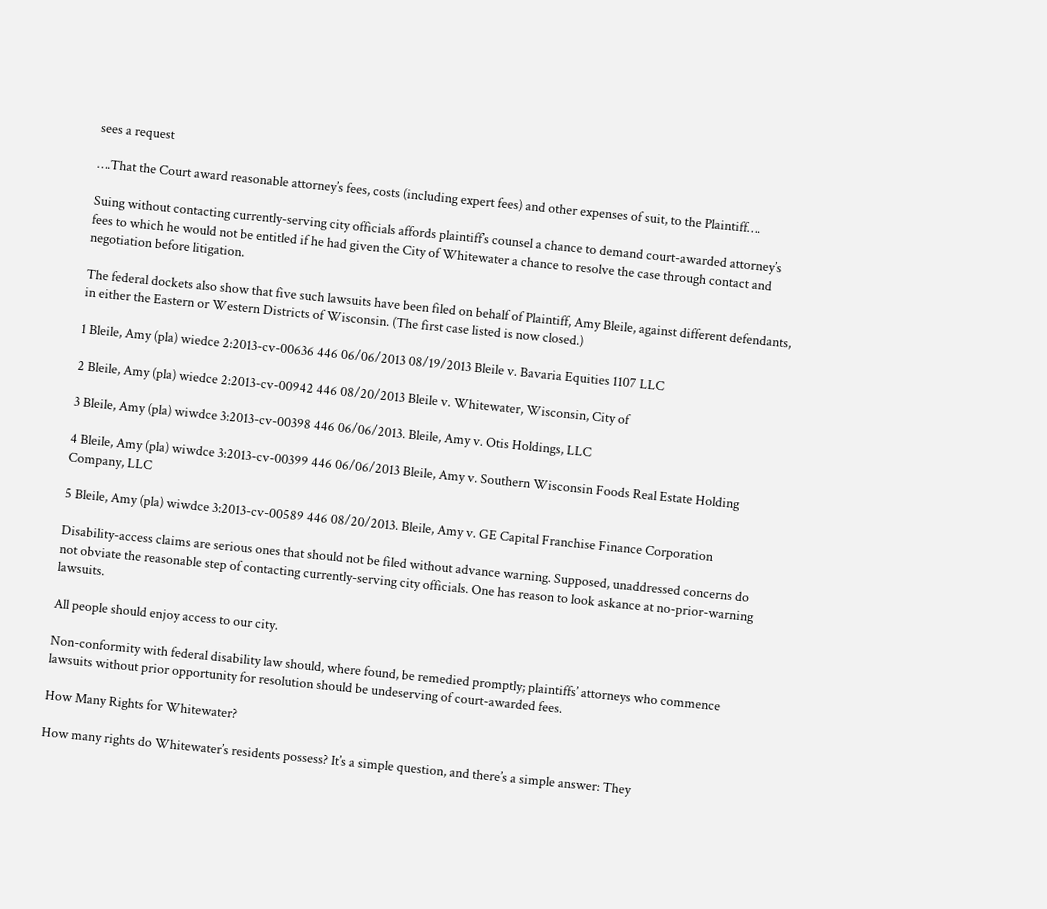sees a request

….That the Court award reasonable attorney’s fees, costs (including expert fees) and other expenses of suit, to the Plaintiff….

Suing without contacting currently-serving city officials affords plaintiff’s counsel a chance to demand court-awarded attorney’s fees to which he would not be entitled if he had given the City of Whitewater a chance to resolve the case through contact and negotiation before litigation.

The federal dockets also show that five such lawsuits have been filed on behalf of Plaintiff, Amy Bleile, against different defendants, in either the Eastern or Western Districts of Wisconsin. (The first case listed is now closed.)

1 Bleile, Amy (pla) wiedce 2:2013-cv-00636 446 06/06/2013 08/19/2013 Bleile v. Bavaria Equities 1107 LLC

2 Bleile, Amy (pla) wiedce 2:2013-cv-00942 446 08/20/2013 Bleile v. Whitewater, Wisconsin, City of

3 Bleile, Amy (pla) wiwdce 3:2013-cv-00398 446 06/06/2013. Bleile, Amy v. Otis Holdings, LLC

4 Bleile, Amy (pla) wiwdce 3:2013-cv-00399 446 06/06/2013 Bleile, Amy v. Southern Wisconsin Foods Real Estate Holding Company, LLC

5 Bleile, Amy (pla) wiwdce 3:2013-cv-00589 446 08/20/2013. Bleile, Amy v. GE Capital Franchise Finance Corporation

Disability-access claims are serious ones that should not be filed without advance warning. Supposed, unaddressed concerns do not obviate the reasonable step of contacting currently-serving city officials. One has reason to look askance at no-prior-warning lawsuits.

All people should enjoy access to our city.

Non-conformity with federal disability law should, where found, be remedied promptly; plaintiffs’ attorneys who commence lawsuits without prior opportunity for resolution should be undeserving of court-awarded fees.

How Many Rights for Whitewater?

How many rights do Whitewater’s residents possess? It’s a simple question, and there’s a simple answer: They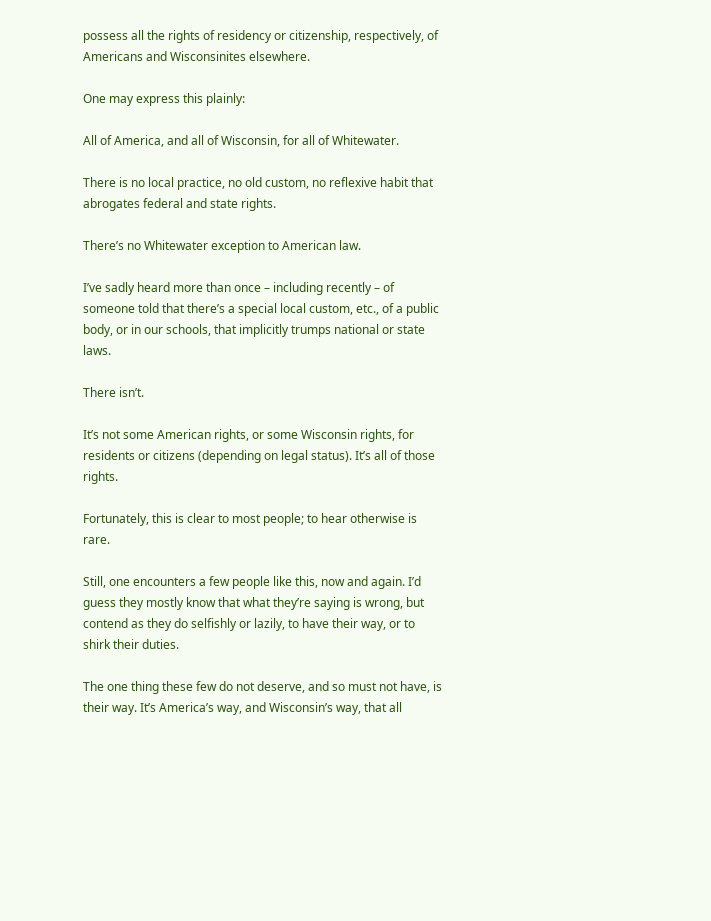possess all the rights of residency or citizenship, respectively, of Americans and Wisconsinites elsewhere.

One may express this plainly:

All of America, and all of Wisconsin, for all of Whitewater.

There is no local practice, no old custom, no reflexive habit that abrogates federal and state rights.

There’s no Whitewater exception to American law.

I’ve sadly heard more than once – including recently – of someone told that there’s a special local custom, etc., of a public body, or in our schools, that implicitly trumps national or state laws.

There isn’t.

It’s not some American rights, or some Wisconsin rights, for residents or citizens (depending on legal status). It’s all of those rights.

Fortunately, this is clear to most people; to hear otherwise is rare.

Still, one encounters a few people like this, now and again. I’d guess they mostly know that what they’re saying is wrong, but contend as they do selfishly or lazily, to have their way, or to shirk their duties.

The one thing these few do not deserve, and so must not have, is their way. It’s America’s way, and Wisconsin’s way, that all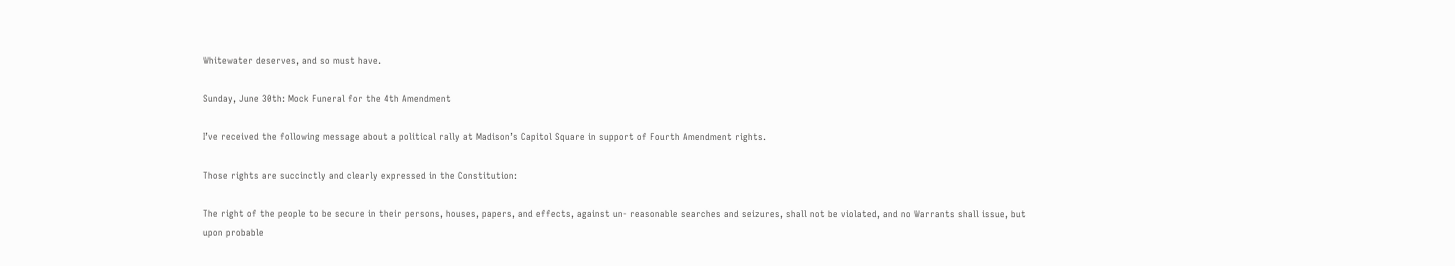Whitewater deserves, and so must have.

Sunday, June 30th: Mock Funeral for the 4th Amendment

I’ve received the following message about a political rally at Madison’s Capitol Square in support of Fourth Amendment rights.

Those rights are succinctly and clearly expressed in the Constitution:

The right of the people to be secure in their persons, houses, papers, and effects, against un- reasonable searches and seizures, shall not be violated, and no Warrants shall issue, but upon probable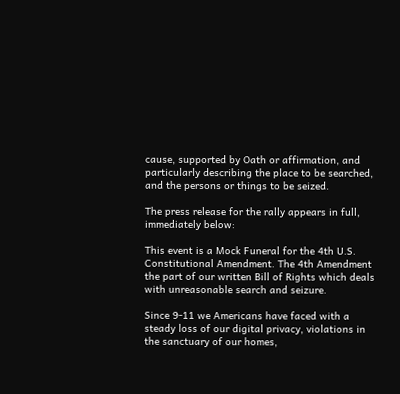cause, supported by Oath or affirmation, and particularly describing the place to be searched, and the persons or things to be seized.

The press release for the rally appears in full, immediately below:

This event is a Mock Funeral for the 4th U.S. Constitutional Amendment. The 4th Amendment the part of our written Bill of Rights which deals with unreasonable search and seizure.

Since 9-11 we Americans have faced with a steady loss of our digital privacy, violations in the sanctuary of our homes,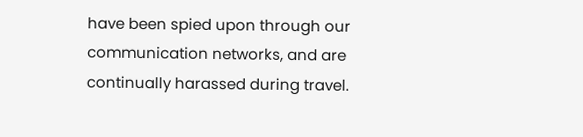have been spied upon through our communication networks, and are continually harassed during travel.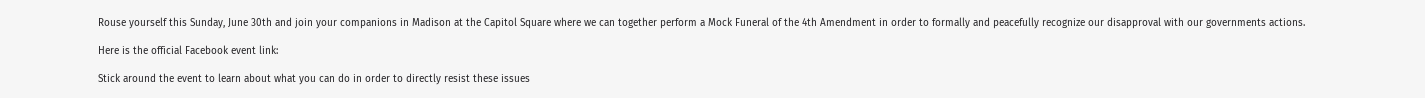Rouse yourself this Sunday, June 30th and join your companions in Madison at the Capitol Square where we can together perform a Mock Funeral of the 4th Amendment in order to formally and peacefully recognize our disapproval with our governments actions.

Here is the official Facebook event link:

Stick around the event to learn about what you can do in order to directly resist these issues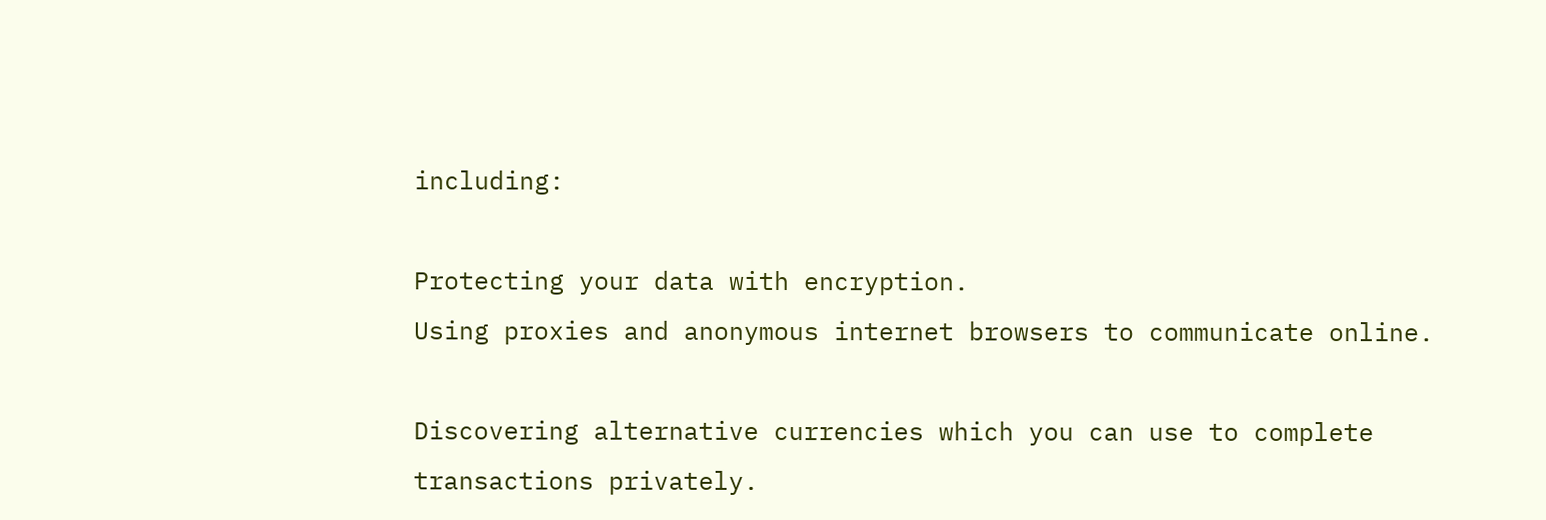including:

Protecting your data with encryption.
Using proxies and anonymous internet browsers to communicate online.

Discovering alternative currencies which you can use to complete transactions privately.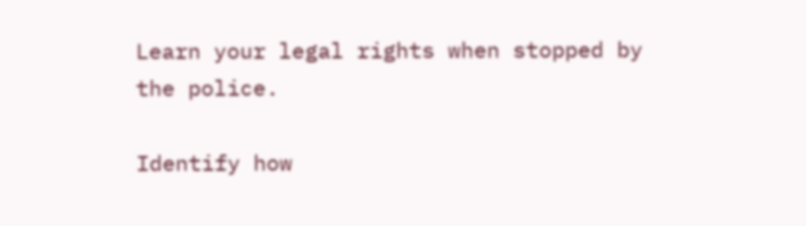Learn your legal rights when stopped by the police.

Identify how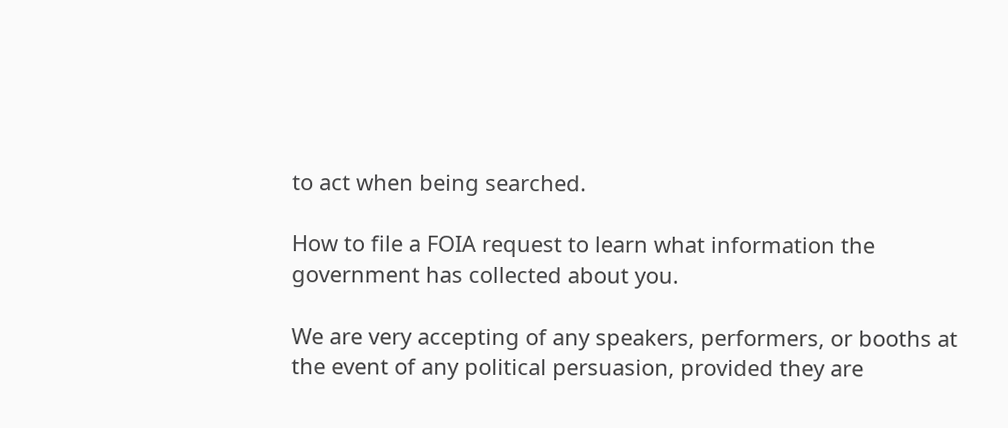to act when being searched.

How to file a FOIA request to learn what information the government has collected about you.

We are very accepting of any speakers, performers, or booths at the event of any political persuasion, provided they are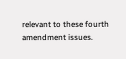relevant to these fourth amendment issues.